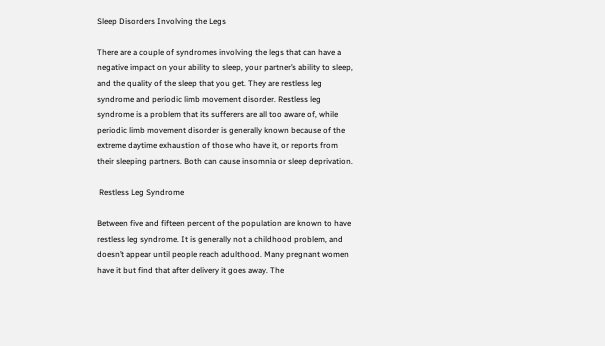Sleep Disorders Involving the Legs

There are a couple of syndromes involving the legs that can have a negative impact on your ability to sleep, your partner’s ability to sleep, and the quality of the sleep that you get. They are restless leg syndrome and periodic limb movement disorder. Restless leg syndrome is a problem that its sufferers are all too aware of, while periodic limb movement disorder is generally known because of the extreme daytime exhaustion of those who have it, or reports from their sleeping partners. Both can cause insomnia or sleep deprivation.

 Restless Leg Syndrome

Between five and fifteen percent of the population are known to have restless leg syndrome. It is generally not a childhood problem, and doesn’t appear until people reach adulthood. Many pregnant women have it but find that after delivery it goes away. The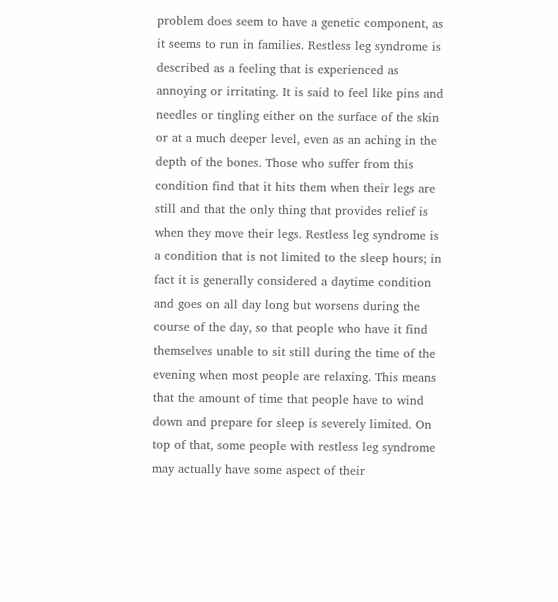problem does seem to have a genetic component, as it seems to run in families. Restless leg syndrome is described as a feeling that is experienced as annoying or irritating. It is said to feel like pins and needles or tingling either on the surface of the skin or at a much deeper level, even as an aching in the depth of the bones. Those who suffer from this condition find that it hits them when their legs are still and that the only thing that provides relief is when they move their legs. Restless leg syndrome is a condition that is not limited to the sleep hours; in fact it is generally considered a daytime condition and goes on all day long but worsens during the course of the day, so that people who have it find themselves unable to sit still during the time of the evening when most people are relaxing. This means that the amount of time that people have to wind down and prepare for sleep is severely limited. On top of that, some people with restless leg syndrome may actually have some aspect of their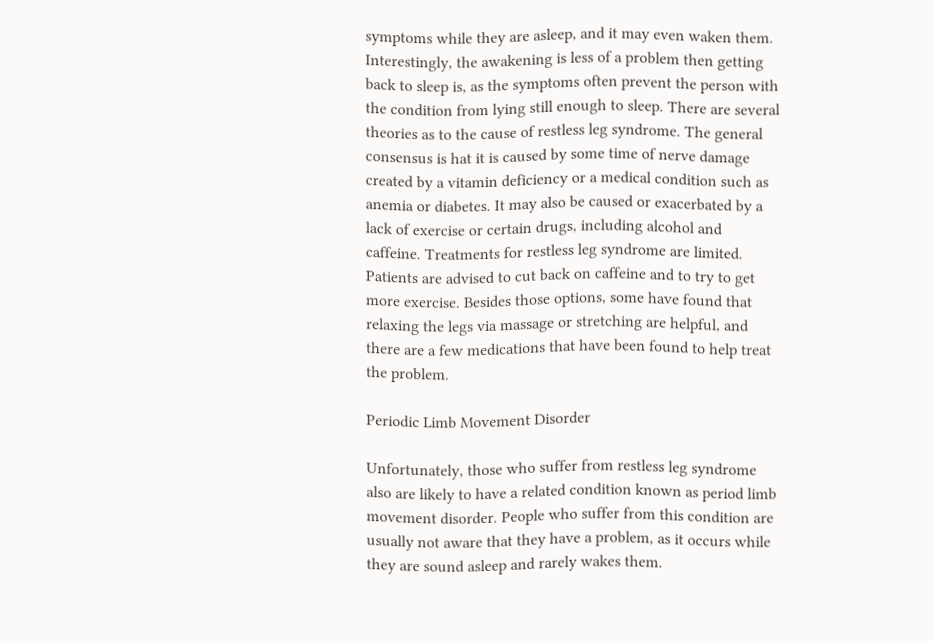symptoms while they are asleep, and it may even waken them.  Interestingly, the awakening is less of a problem then getting back to sleep is, as the symptoms often prevent the person with the condition from lying still enough to sleep. There are several theories as to the cause of restless leg syndrome. The general consensus is hat it is caused by some time of nerve damage created by a vitamin deficiency or a medical condition such as anemia or diabetes. It may also be caused or exacerbated by a lack of exercise or certain drugs, including alcohol and caffeine. Treatments for restless leg syndrome are limited. Patients are advised to cut back on caffeine and to try to get more exercise. Besides those options, some have found that relaxing the legs via massage or stretching are helpful, and there are a few medications that have been found to help treat the problem.

Periodic Limb Movement Disorder

Unfortunately, those who suffer from restless leg syndrome also are likely to have a related condition known as period limb movement disorder. People who suffer from this condition are usually not aware that they have a problem, as it occurs while they are sound asleep and rarely wakes them.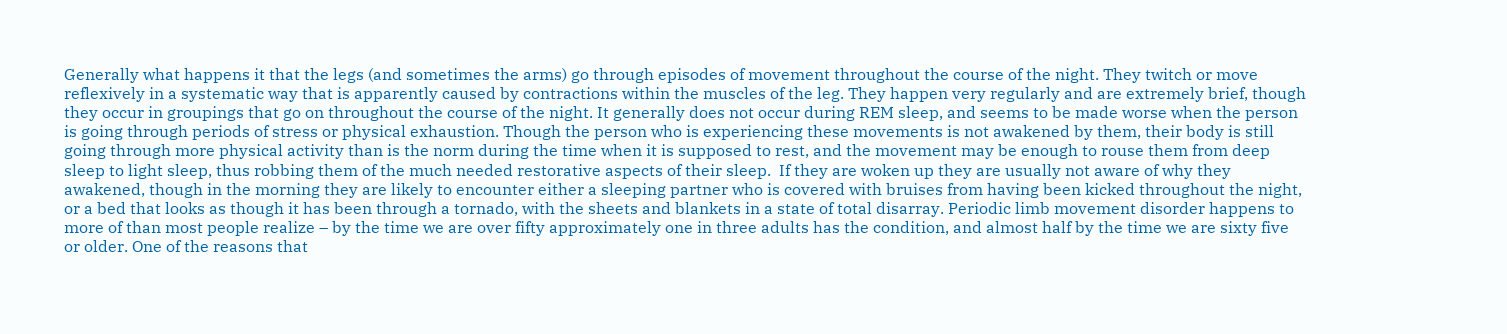Generally what happens it that the legs (and sometimes the arms) go through episodes of movement throughout the course of the night. They twitch or move reflexively in a systematic way that is apparently caused by contractions within the muscles of the leg. They happen very regularly and are extremely brief, though they occur in groupings that go on throughout the course of the night. It generally does not occur during REM sleep, and seems to be made worse when the person is going through periods of stress or physical exhaustion. Though the person who is experiencing these movements is not awakened by them, their body is still going through more physical activity than is the norm during the time when it is supposed to rest, and the movement may be enough to rouse them from deep sleep to light sleep, thus robbing them of the much needed restorative aspects of their sleep.  If they are woken up they are usually not aware of why they awakened, though in the morning they are likely to encounter either a sleeping partner who is covered with bruises from having been kicked throughout the night, or a bed that looks as though it has been through a tornado, with the sheets and blankets in a state of total disarray. Periodic limb movement disorder happens to more of than most people realize – by the time we are over fifty approximately one in three adults has the condition, and almost half by the time we are sixty five or older. One of the reasons that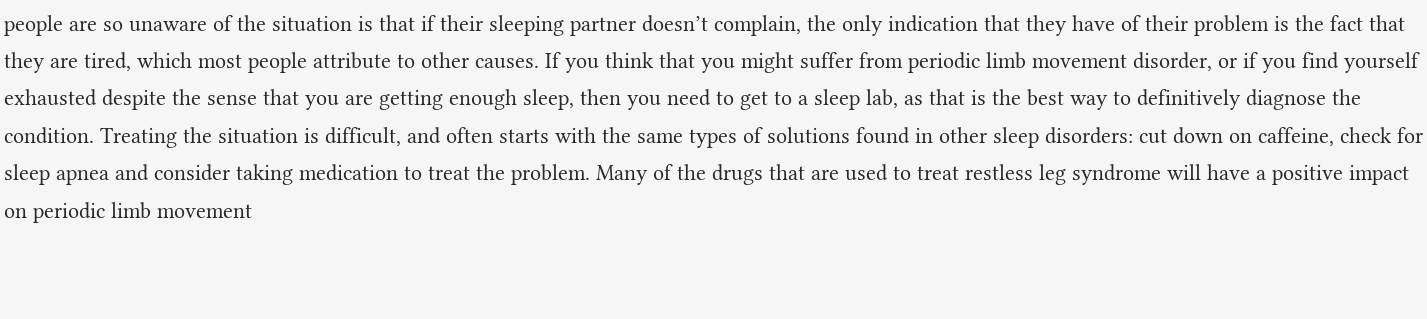people are so unaware of the situation is that if their sleeping partner doesn’t complain, the only indication that they have of their problem is the fact that they are tired, which most people attribute to other causes. If you think that you might suffer from periodic limb movement disorder, or if you find yourself exhausted despite the sense that you are getting enough sleep, then you need to get to a sleep lab, as that is the best way to definitively diagnose the condition. Treating the situation is difficult, and often starts with the same types of solutions found in other sleep disorders: cut down on caffeine, check for sleep apnea and consider taking medication to treat the problem. Many of the drugs that are used to treat restless leg syndrome will have a positive impact on periodic limb movement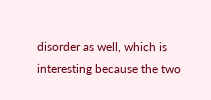disorder as well, which is interesting because the two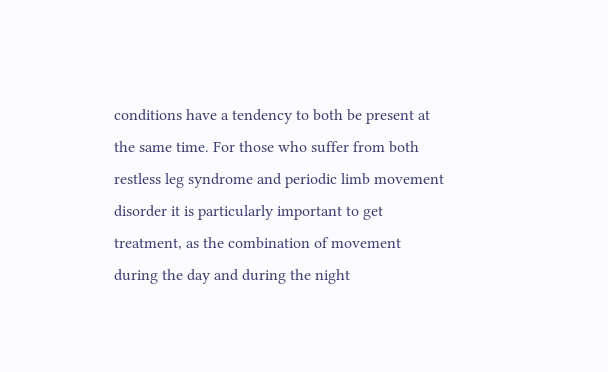conditions have a tendency to both be present at the same time. For those who suffer from both restless leg syndrome and periodic limb movement disorder it is particularly important to get treatment, as the combination of movement during the day and during the night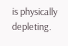is physically depleting.